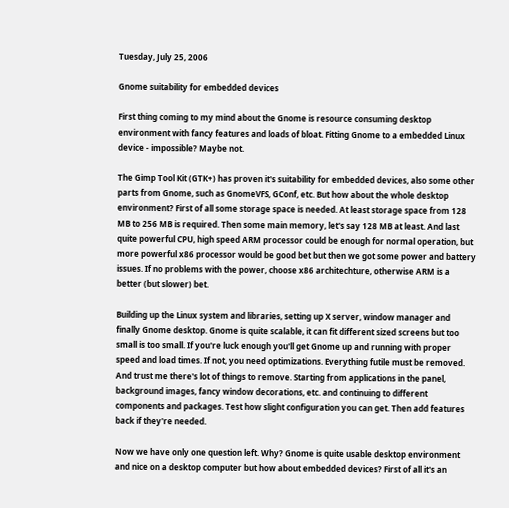Tuesday, July 25, 2006

Gnome suitability for embedded devices

First thing coming to my mind about the Gnome is resource consuming desktop environment with fancy features and loads of bloat. Fitting Gnome to a embedded Linux device - impossible? Maybe not.

The Gimp Tool Kit (GTK+) has proven it's suitability for embedded devices, also some other parts from Gnome, such as GnomeVFS, GConf, etc. But how about the whole desktop environment? First of all some storage space is needed. At least storage space from 128 MB to 256 MB is required. Then some main memory, let's say 128 MB at least. And last quite powerful CPU, high speed ARM processor could be enough for normal operation, but more powerful x86 processor would be good bet but then we got some power and battery issues. If no problems with the power, choose x86 architechture, otherwise ARM is a better (but slower) bet.

Building up the Linux system and libraries, setting up X server, window manager and finally Gnome desktop. Gnome is quite scalable, it can fit different sized screens but too small is too small. If you're luck enough you'll get Gnome up and running with proper speed and load times. If not, you need optimizations. Everything futile must be removed. And trust me there's lot of things to remove. Starting from applications in the panel, background images, fancy window decorations, etc. and continuing to different components and packages. Test how slight configuration you can get. Then add features back if they're needed.

Now we have only one question left. Why? Gnome is quite usable desktop environment and nice on a desktop computer but how about embedded devices? First of all it's an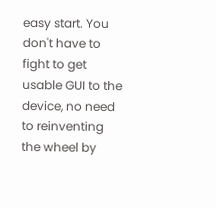easy start. You don't have to fight to get usable GUI to the device, no need to reinventing the wheel by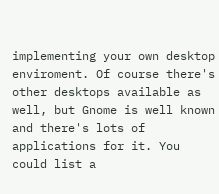implementing your own desktop enviroment. Of course there's other desktops available as well, but Gnome is well known and there's lots of applications for it. You could list a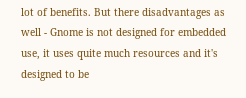lot of benefits. But there disadvantages as well - Gnome is not designed for embedded use, it uses quite much resources and it's designed to be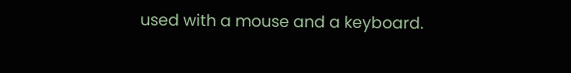used with a mouse and a keyboard.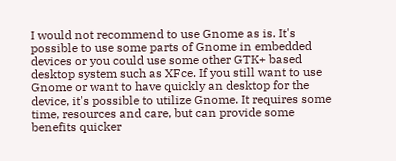I would not recommend to use Gnome as is. It's possible to use some parts of Gnome in embedded devices or you could use some other GTK+ based desktop system such as XFce. If you still want to use Gnome or want to have quickly an desktop for the device, it's possible to utilize Gnome. It requires some time, resources and care, but can provide some benefits quicker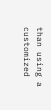than using a customized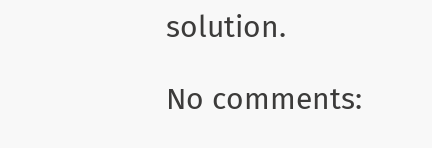solution.

No comments: